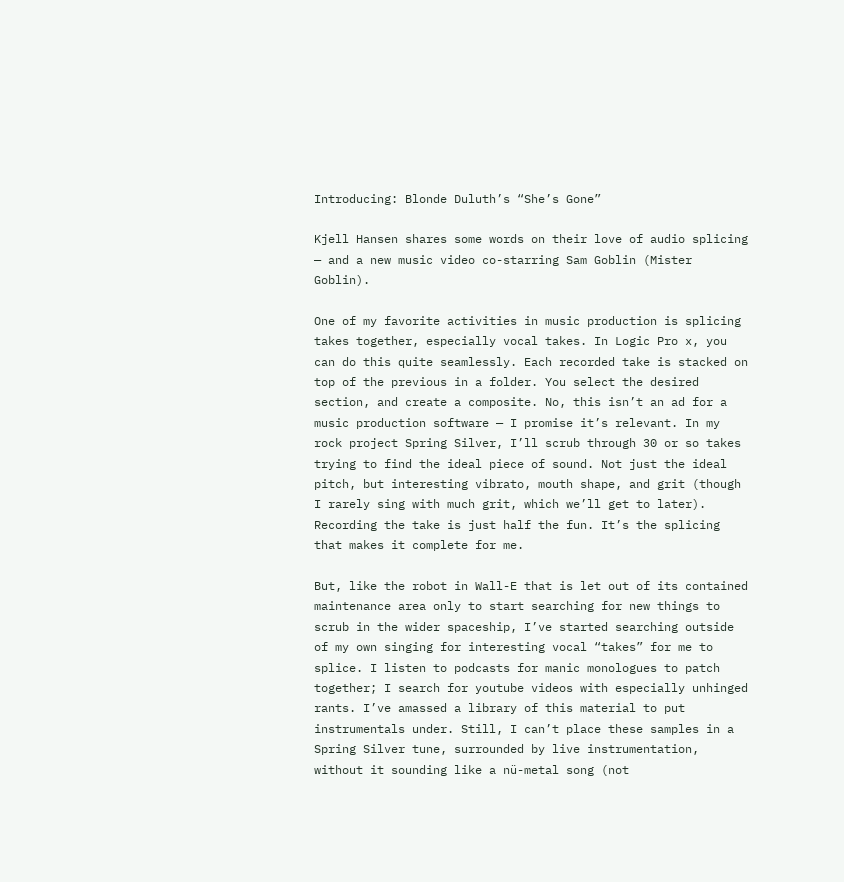Introducing: Blonde Duluth’s “She’s Gone”

Kjell Hansen shares some words on their love of audio splicing — and a new music video co-starring Sam Goblin (Mister Goblin).

One of my favorite activities in music production is splicing takes together, especially vocal takes. In Logic Pro x, you can do this quite seamlessly. Each recorded take is stacked on top of the previous in a folder. You select the desired section, and create a composite. No, this isn’t an ad for a music production software — I promise it’s relevant. In my rock project Spring Silver, I’ll scrub through 30 or so takes trying to find the ideal piece of sound. Not just the ideal pitch, but interesting vibrato, mouth shape, and grit (though I rarely sing with much grit, which we’ll get to later). Recording the take is just half the fun. It’s the splicing that makes it complete for me.

But, like the robot in Wall-E that is let out of its contained maintenance area only to start searching for new things to scrub in the wider spaceship, I’ve started searching outside of my own singing for interesting vocal “takes” for me to splice. I listen to podcasts for manic monologues to patch together; I search for youtube videos with especially unhinged rants. I’ve amassed a library of this material to put instrumentals under. Still, I can’t place these samples in a Spring Silver tune, surrounded by live instrumentation, without it sounding like a nü-metal song (not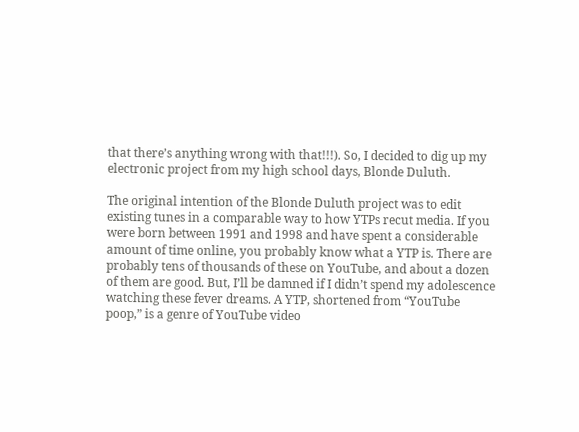that there’s anything wrong with that!!!). So, I decided to dig up my electronic project from my high school days, Blonde Duluth.

The original intention of the Blonde Duluth project was to edit existing tunes in a comparable way to how YTPs recut media. If you were born between 1991 and 1998 and have spent a considerable amount of time online, you probably know what a YTP is. There are probably tens of thousands of these on YouTube, and about a dozen of them are good. But, I’ll be damned if I didn’t spend my adolescence watching these fever dreams. A YTP, shortened from “YouTube poop,” is a genre of YouTube video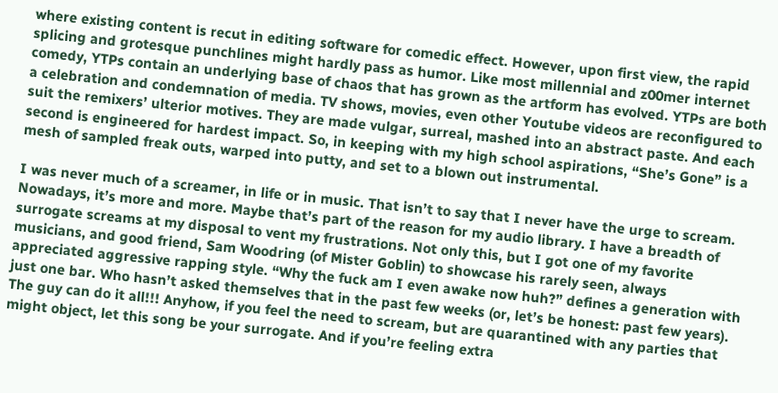where existing content is recut in editing software for comedic effect. However, upon first view, the rapid splicing and grotesque punchlines might hardly pass as humor. Like most millennial and z00mer internet comedy, YTPs contain an underlying base of chaos that has grown as the artform has evolved. YTPs are both a celebration and condemnation of media. TV shows, movies, even other Youtube videos are reconfigured to suit the remixers’ ulterior motives. They are made vulgar, surreal, mashed into an abstract paste. And each second is engineered for hardest impact. So, in keeping with my high school aspirations, “She’s Gone” is a mesh of sampled freak outs, warped into putty, and set to a blown out instrumental.

I was never much of a screamer, in life or in music. That isn’t to say that I never have the urge to scream. Nowadays, it’s more and more. Maybe that’s part of the reason for my audio library. I have a breadth of surrogate screams at my disposal to vent my frustrations. Not only this, but I got one of my favorite musicians, and good friend, Sam Woodring (of Mister Goblin) to showcase his rarely seen, always appreciated aggressive rapping style. “Why the fuck am I even awake now huh?” defines a generation with just one bar. Who hasn’t asked themselves that in the past few weeks (or, let’s be honest: past few years). The guy can do it all!!! Anyhow, if you feel the need to scream, but are quarantined with any parties that might object, let this song be your surrogate. And if you’re feeling extra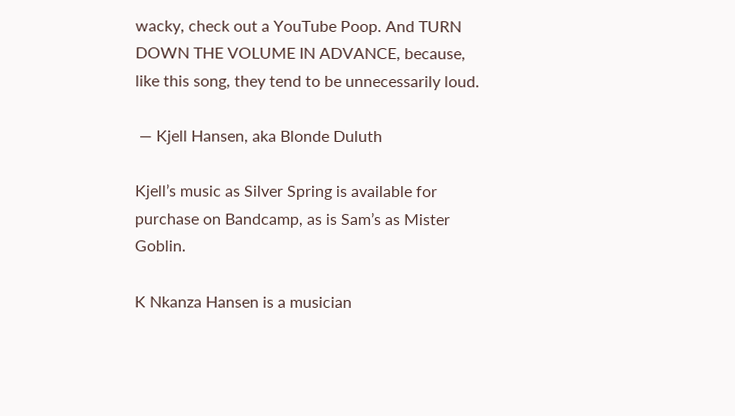wacky, check out a YouTube Poop. And TURN DOWN THE VOLUME IN ADVANCE, because, like this song, they tend to be unnecessarily loud.

 — Kjell Hansen, aka Blonde Duluth

Kjell’s music as Silver Spring is available for purchase on Bandcamp, as is Sam’s as Mister Goblin.

K Nkanza Hansen is a musician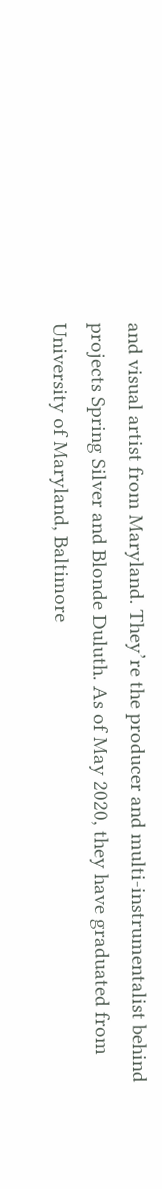and visual artist from Maryland. They’re the producer and multi-instrumentalist behind projects Spring Silver and Blonde Duluth. As of May 2020, they have graduated from University of Maryland, Baltimore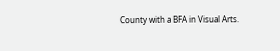County with a BFA in Visual Arts.